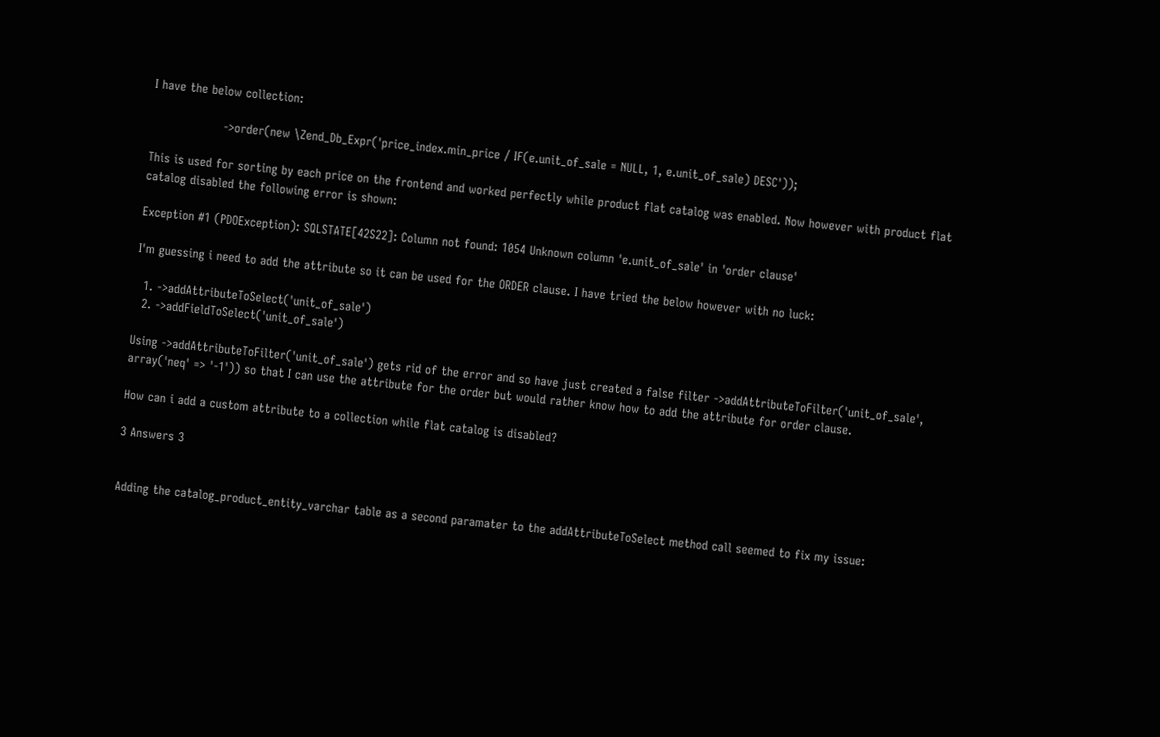I have the below collection:

                  ->order(new \Zend_Db_Expr('price_index.min_price / IF(e.unit_of_sale = NULL, 1, e.unit_of_sale) DESC'));

This is used for sorting by each price on the frontend and worked perfectly while product flat catalog was enabled. Now however with product flat catalog disabled the following error is shown:

Exception #1 (PDOException): SQLSTATE[42S22]: Column not found: 1054 Unknown column 'e.unit_of_sale' in 'order clause'

I'm guessing i need to add the attribute so it can be used for the ORDER clause. I have tried the below however with no luck:

  1. ->addAttributeToSelect('unit_of_sale')
  2. ->addFieldToSelect('unit_of_sale')

Using ->addAttributeToFilter('unit_of_sale') gets rid of the error and so have just created a false filter ->addAttributeToFilter('unit_of_sale', array('neq' => '-1')) so that I can use the attribute for the order but would rather know how to add the attribute for order clause.

How can i add a custom attribute to a collection while flat catalog is disabled?

3 Answers 3


Adding the catalog_product_entity_varchar table as a second paramater to the addAttributeToSelect method call seemed to fix my issue: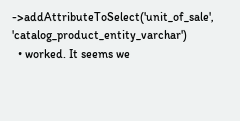->addAttributeToSelect('unit_of_sale', 'catalog_product_entity_varchar')
  • worked. It seems we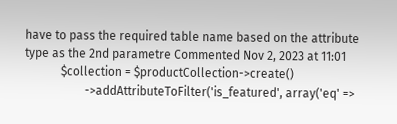have to pass the required table name based on the attribute type as the 2nd parametre Commented Nov 2, 2023 at 11:01
            $collection = $productCollection->create()
                    ->addAttributeToFilter('is_featured', array('eq' =>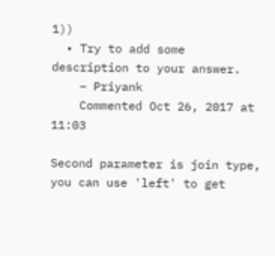1))
  • Try to add some description to your answer.
    – Priyank
    Commented Oct 26, 2017 at 11:03

Second parameter is join type, you can use 'left' to get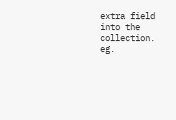extra field into the collection. eg.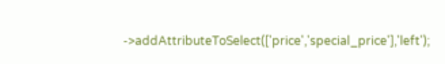->addAttributeToSelect(['price','special_price'],'left');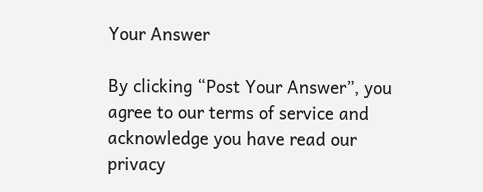Your Answer

By clicking “Post Your Answer”, you agree to our terms of service and acknowledge you have read our privacy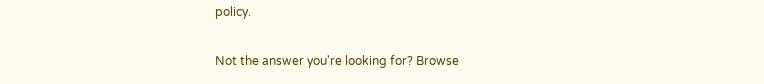policy.

Not the answer you're looking for? Browse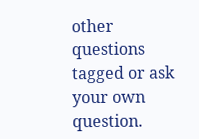other questions tagged or ask your own question.